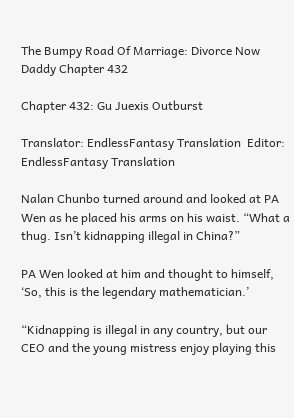The Bumpy Road Of Marriage: Divorce Now Daddy Chapter 432

Chapter 432: Gu Juexis Outburst

Translator: EndlessFantasy Translation  Editor: EndlessFantasy Translation

Nalan Chunbo turned around and looked at PA Wen as he placed his arms on his waist. “What a thug. Isn’t kidnapping illegal in China?”

PA Wen looked at him and thought to himself, ‘So, this is the legendary mathematician.’

“Kidnapping is illegal in any country, but our CEO and the young mistress enjoy playing this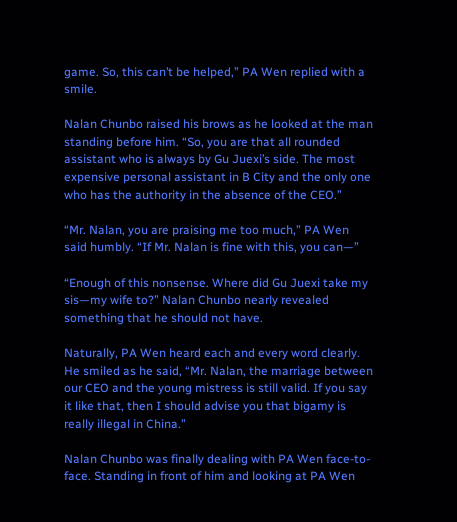game. So, this can’t be helped,” PA Wen replied with a smile.

Nalan Chunbo raised his brows as he looked at the man standing before him. “So, you are that all rounded assistant who is always by Gu Juexi’s side. The most expensive personal assistant in B City and the only one who has the authority in the absence of the CEO.”

“Mr. Nalan, you are praising me too much,” PA Wen said humbly. “If Mr. Nalan is fine with this, you can—”

“Enough of this nonsense. Where did Gu Juexi take my sis—my wife to?” Nalan Chunbo nearly revealed something that he should not have.

Naturally, PA Wen heard each and every word clearly. He smiled as he said, “Mr. Nalan, the marriage between our CEO and the young mistress is still valid. If you say it like that, then I should advise you that bigamy is really illegal in China.”

Nalan Chunbo was finally dealing with PA Wen face-to-face. Standing in front of him and looking at PA Wen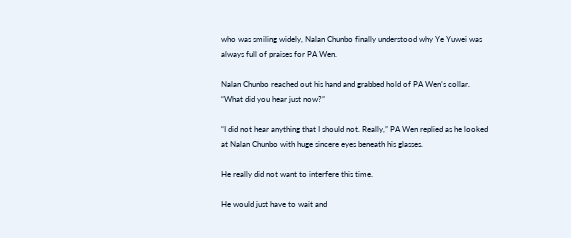who was smiling widely, Nalan Chunbo finally understood why Ye Yuwei was always full of praises for PA Wen.

Nalan Chunbo reached out his hand and grabbed hold of PA Wen’s collar. “What did you hear just now?”

“I did not hear anything that I should not. Really,” PA Wen replied as he looked at Nalan Chunbo with huge sincere eyes beneath his glasses.

He really did not want to interfere this time.

He would just have to wait and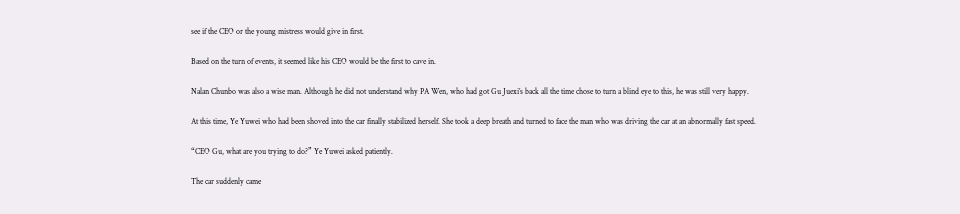see if the CEO or the young mistress would give in first.

Based on the turn of events, it seemed like his CEO would be the first to cave in.

Nalan Chunbo was also a wise man. Although he did not understand why PA Wen, who had got Gu Juexi’s back all the time chose to turn a blind eye to this, he was still very happy.

At this time, Ye Yuwei who had been shoved into the car finally stabilized herself. She took a deep breath and turned to face the man who was driving the car at an abnormally fast speed.

“CEO Gu, what are you trying to do?” Ye Yuwei asked patiently.

The car suddenly came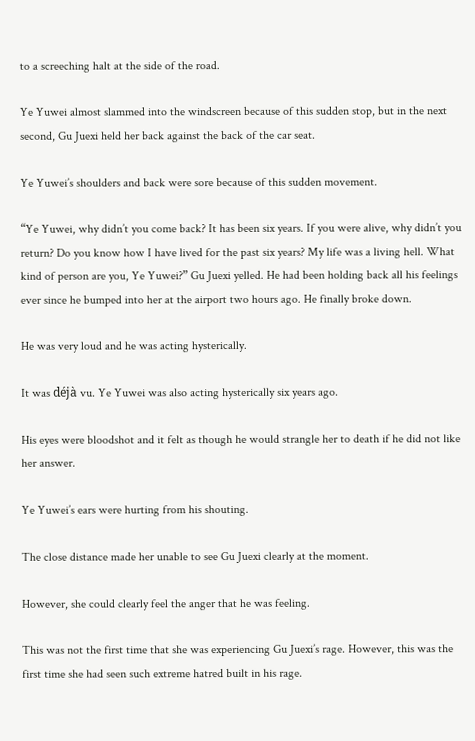to a screeching halt at the side of the road.

Ye Yuwei almost slammed into the windscreen because of this sudden stop, but in the next second, Gu Juexi held her back against the back of the car seat.

Ye Yuwei’s shoulders and back were sore because of this sudden movement.

“Ye Yuwei, why didn’t you come back? It has been six years. If you were alive, why didn’t you return? Do you know how I have lived for the past six years? My life was a living hell. What kind of person are you, Ye Yuwei?” Gu Juexi yelled. He had been holding back all his feelings ever since he bumped into her at the airport two hours ago. He finally broke down.

He was very loud and he was acting hysterically.

It was déjà vu. Ye Yuwei was also acting hysterically six years ago.

His eyes were bloodshot and it felt as though he would strangle her to death if he did not like her answer.

Ye Yuwei’s ears were hurting from his shouting.

The close distance made her unable to see Gu Juexi clearly at the moment.

However, she could clearly feel the anger that he was feeling.

This was not the first time that she was experiencing Gu Juexi’s rage. However, this was the first time she had seen such extreme hatred built in his rage.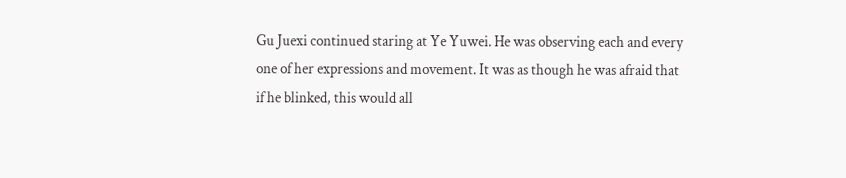Gu Juexi continued staring at Ye Yuwei. He was observing each and every one of her expressions and movement. It was as though he was afraid that if he blinked, this would all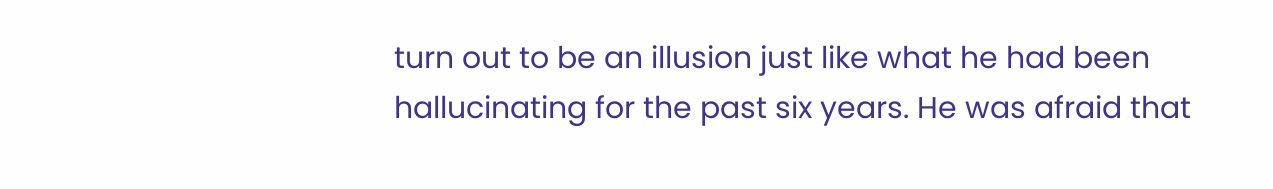turn out to be an illusion just like what he had been hallucinating for the past six years. He was afraid that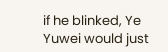if he blinked, Ye Yuwei would just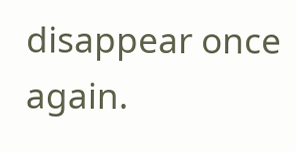disappear once again.